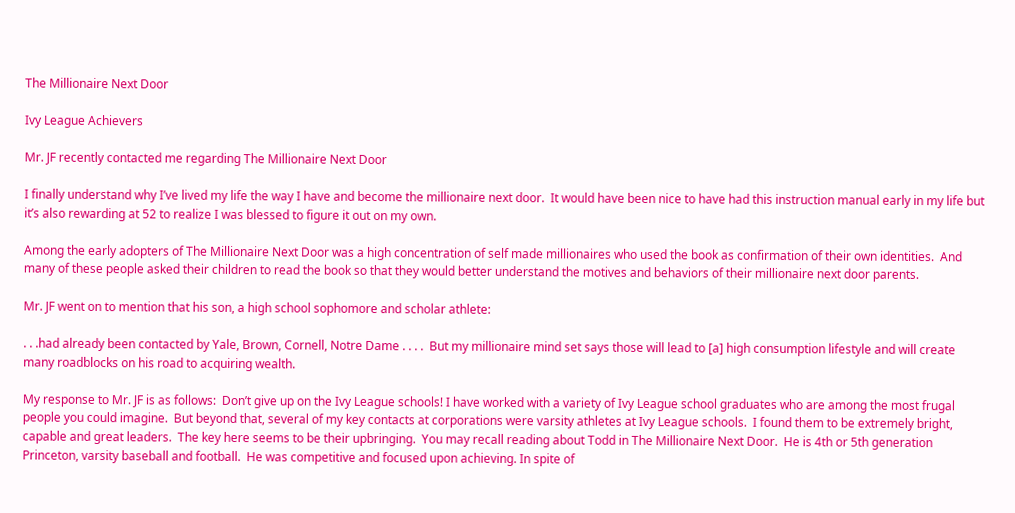The Millionaire Next Door

Ivy League Achievers

Mr. JF recently contacted me regarding The Millionaire Next Door

I finally understand why I’ve lived my life the way I have and become the millionaire next door.  It would have been nice to have had this instruction manual early in my life but it’s also rewarding at 52 to realize I was blessed to figure it out on my own.

Among the early adopters of The Millionaire Next Door was a high concentration of self made millionaires who used the book as confirmation of their own identities.  And many of these people asked their children to read the book so that they would better understand the motives and behaviors of their millionaire next door parents.

Mr. JF went on to mention that his son, a high school sophomore and scholar athlete:

. . .had already been contacted by Yale, Brown, Cornell, Notre Dame . . . .  But my millionaire mind set says those will lead to [a] high consumption lifestyle and will create many roadblocks on his road to acquiring wealth.

My response to Mr. JF is as follows:  Don’t give up on the Ivy League schools! I have worked with a variety of Ivy League school graduates who are among the most frugal people you could imagine.  But beyond that, several of my key contacts at corporations were varsity athletes at Ivy League schools.  I found them to be extremely bright, capable and great leaders.  The key here seems to be their upbringing.  You may recall reading about Todd in The Millionaire Next Door.  He is 4th or 5th generation Princeton, varsity baseball and football.  He was competitive and focused upon achieving. In spite of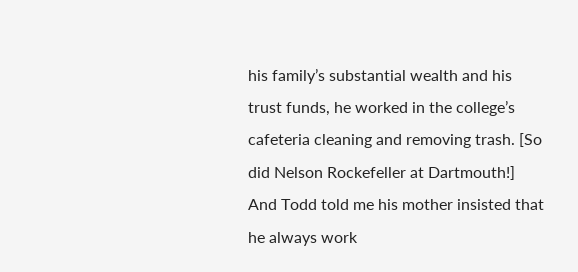his family’s substantial wealth and his trust funds, he worked in the college’s cafeteria cleaning and removing trash. [So did Nelson Rockefeller at Dartmouth!] And Todd told me his mother insisted that he always work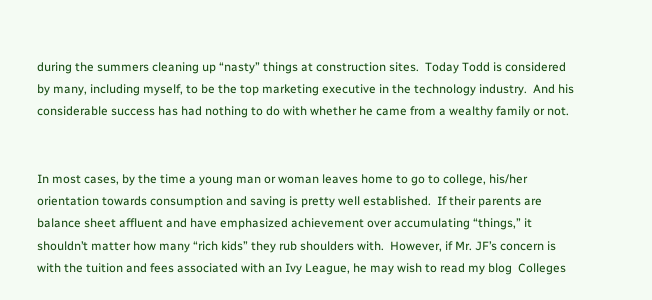during the summers cleaning up “nasty” things at construction sites.  Today Todd is considered by many, including myself, to be the top marketing executive in the technology industry.  And his considerable success has had nothing to do with whether he came from a wealthy family or not.


In most cases, by the time a young man or woman leaves home to go to college, his/her orientation towards consumption and saving is pretty well established.  If their parents are balance sheet affluent and have emphasized achievement over accumulating “things,” it shouldn’t matter how many “rich kids” they rub shoulders with.  However, if Mr. JF’s concern is with the tuition and fees associated with an Ivy League, he may wish to read my blog  Colleges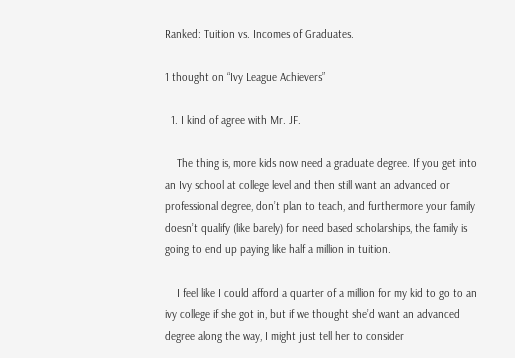Ranked: Tuition vs. Incomes of Graduates.

1 thought on “Ivy League Achievers”

  1. I kind of agree with Mr. JF.

    The thing is, more kids now need a graduate degree. If you get into an Ivy school at college level and then still want an advanced or professional degree, don’t plan to teach, and furthermore your family doesn’t qualify (like barely) for need based scholarships, the family is going to end up paying like half a million in tuition.

    I feel like I could afford a quarter of a million for my kid to go to an ivy college if she got in, but if we thought she’d want an advanced degree along the way, I might just tell her to consider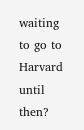waiting to go to Harvard until then?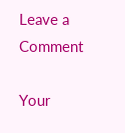Leave a Comment

Your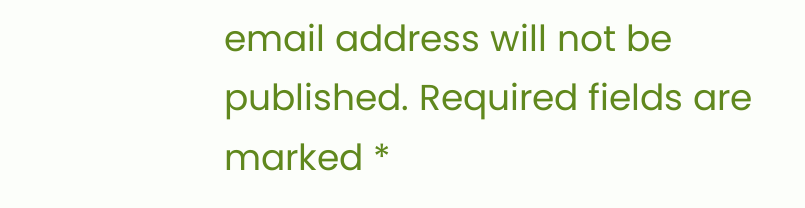email address will not be published. Required fields are marked *